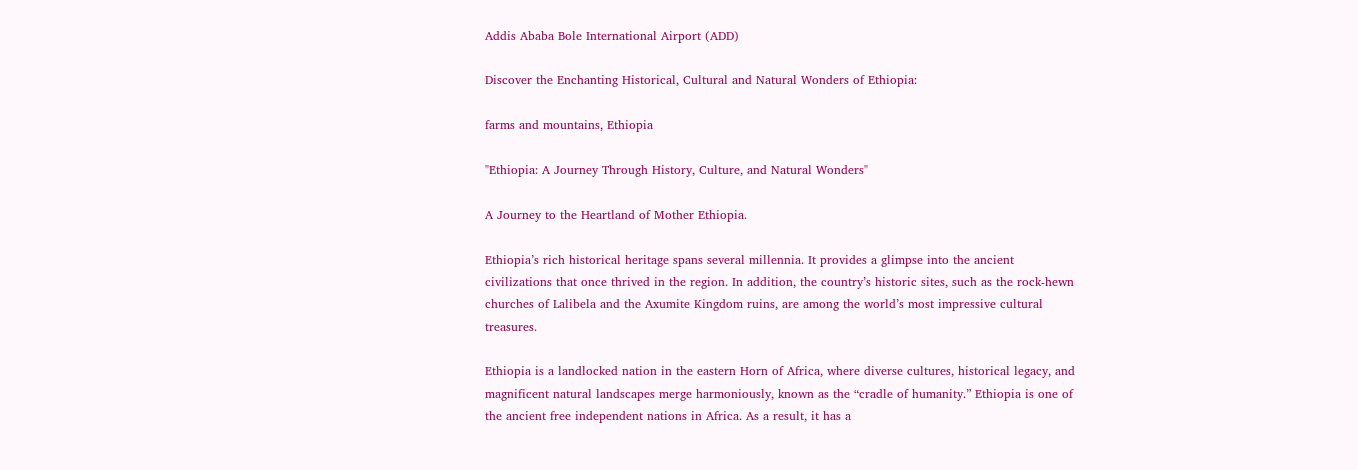Addis Ababa Bole International Airport (ADD)

Discover the Enchanting Historical, Cultural and Natural Wonders of Ethiopia:

farms and mountains, Ethiopia

"Ethiopia: A Journey Through History, Culture, and Natural Wonders"

A Journey to the Heartland of Mother Ethiopia.

Ethiopia’s rich historical heritage spans several millennia. It provides a glimpse into the ancient civilizations that once thrived in the region. In addition, the country’s historic sites, such as the rock-hewn churches of Lalibela and the Axumite Kingdom ruins, are among the world’s most impressive cultural treasures.

Ethiopia is a landlocked nation in the eastern Horn of Africa, where diverse cultures, historical legacy, and magnificent natural landscapes merge harmoniously, known as the “cradle of humanity.” Ethiopia is one of the ancient free independent nations in Africa. As a result, it has a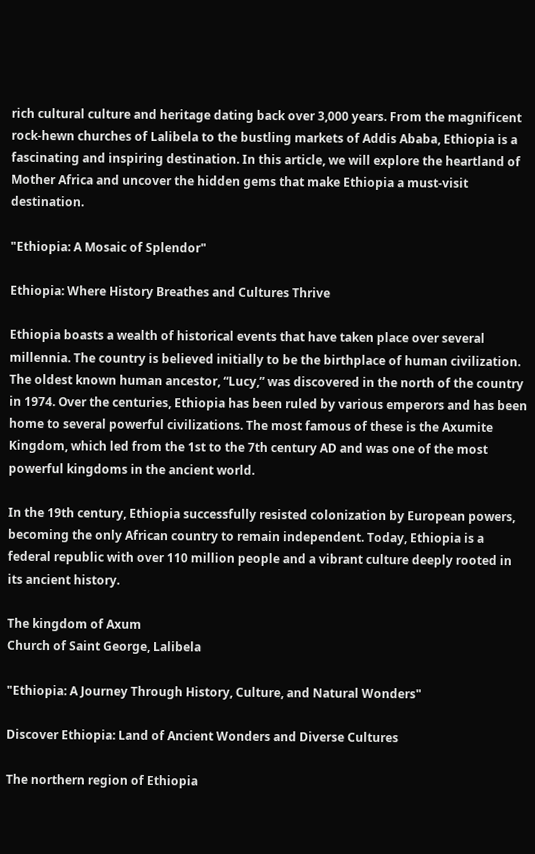rich cultural culture and heritage dating back over 3,000 years. From the magnificent rock-hewn churches of Lalibela to the bustling markets of Addis Ababa, Ethiopia is a fascinating and inspiring destination. In this article, we will explore the heartland of Mother Africa and uncover the hidden gems that make Ethiopia a must-visit destination.

"Ethiopia: A Mosaic of Splendor"

Ethiopia: Where History Breathes and Cultures Thrive

Ethiopia boasts a wealth of historical events that have taken place over several millennia. The country is believed initially to be the birthplace of human civilization. The oldest known human ancestor, “Lucy,” was discovered in the north of the country in 1974. Over the centuries, Ethiopia has been ruled by various emperors and has been home to several powerful civilizations. The most famous of these is the Axumite Kingdom, which led from the 1st to the 7th century AD and was one of the most powerful kingdoms in the ancient world.

In the 19th century, Ethiopia successfully resisted colonization by European powers, becoming the only African country to remain independent. Today, Ethiopia is a federal republic with over 110 million people and a vibrant culture deeply rooted in its ancient history.

The kingdom of Axum
Church of Saint George, Lalibela

"Ethiopia: A Journey Through History, Culture, and Natural Wonders"

Discover Ethiopia: Land of Ancient Wonders and Diverse Cultures

The northern region of Ethiopia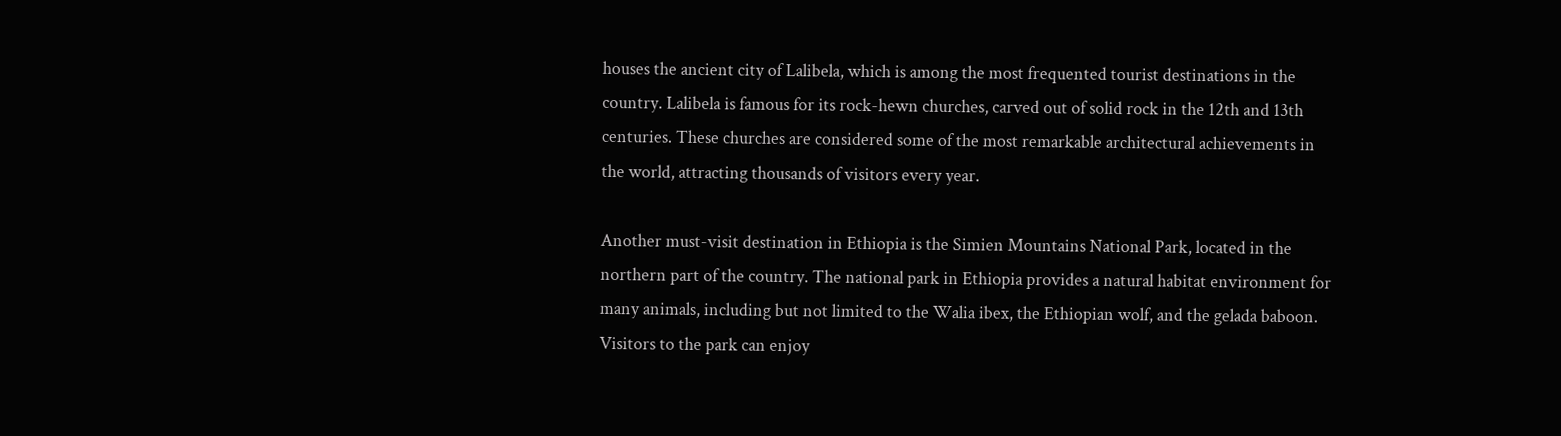houses the ancient city of Lalibela, which is among the most frequented tourist destinations in the country. Lalibela is famous for its rock-hewn churches, carved out of solid rock in the 12th and 13th centuries. These churches are considered some of the most remarkable architectural achievements in the world, attracting thousands of visitors every year.

Another must-visit destination in Ethiopia is the Simien Mountains National Park, located in the northern part of the country. The national park in Ethiopia provides a natural habitat environment for many animals, including but not limited to the Walia ibex, the Ethiopian wolf, and the gelada baboon. Visitors to the park can enjoy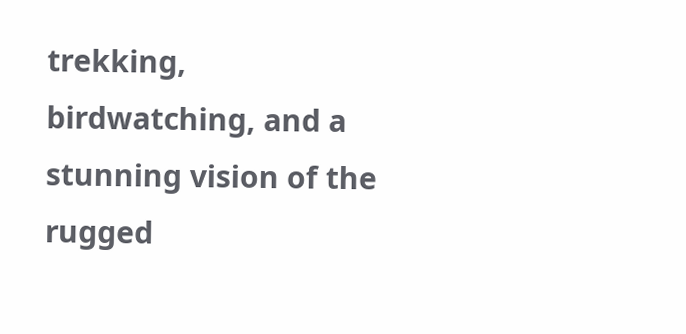trekking, birdwatching, and a stunning vision of the rugged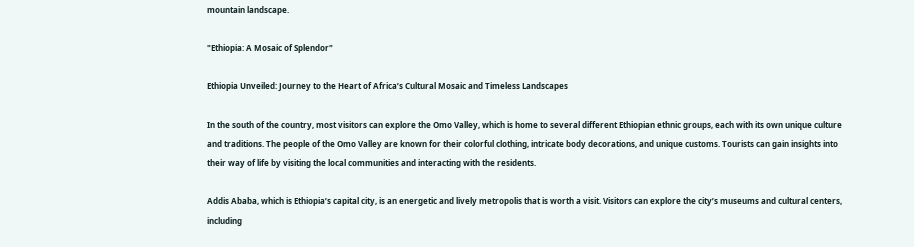mountain landscape.

"Ethiopia: A Mosaic of Splendor"

Ethiopia Unveiled: Journey to the Heart of Africa’s Cultural Mosaic and Timeless Landscapes

In the south of the country, most visitors can explore the Omo Valley, which is home to several different Ethiopian ethnic groups, each with its own unique culture and traditions. The people of the Omo Valley are known for their colorful clothing, intricate body decorations, and unique customs. Tourists can gain insights into their way of life by visiting the local communities and interacting with the residents.

Addis Ababa, which is Ethiopia’s capital city, is an energetic and lively metropolis that is worth a visit. Visitors can explore the city’s museums and cultural centers, including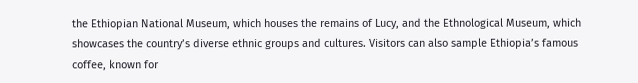the Ethiopian National Museum, which houses the remains of Lucy, and the Ethnological Museum, which showcases the country’s diverse ethnic groups and cultures. Visitors can also sample Ethiopia’s famous coffee, known for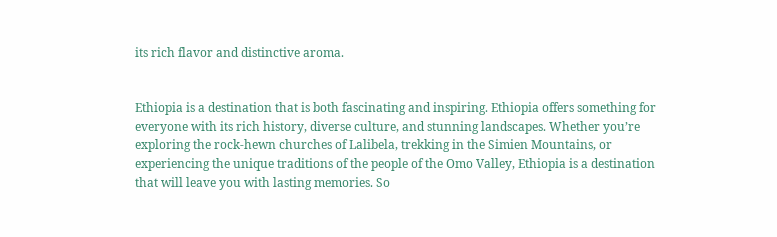its rich flavor and distinctive aroma.


Ethiopia is a destination that is both fascinating and inspiring. Ethiopia offers something for everyone with its rich history, diverse culture, and stunning landscapes. Whether you’re exploring the rock-hewn churches of Lalibela, trekking in the Simien Mountains, or experiencing the unique traditions of the people of the Omo Valley, Ethiopia is a destination that will leave you with lasting memories. So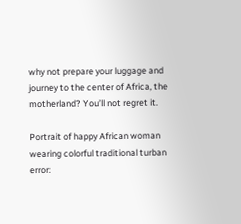why not prepare your luggage and journey to the center of Africa, the motherland? You’ll not regret it.

Portrait of happy African woman wearing colorful traditional turban
error: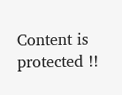Content is protected !!